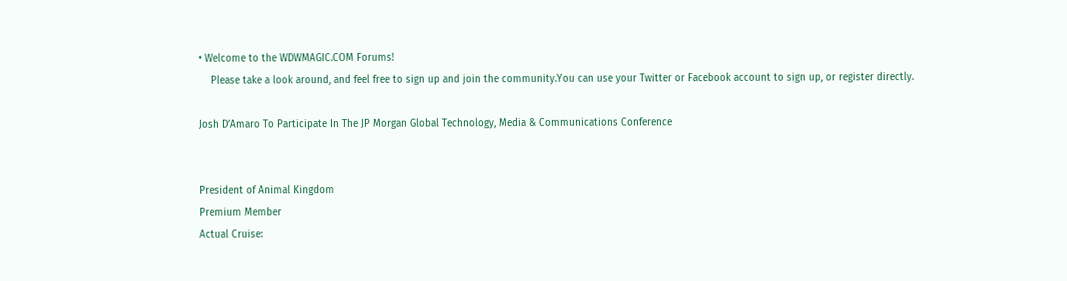• Welcome to the WDWMAGIC.COM Forums!
    Please take a look around, and feel free to sign up and join the community.You can use your Twitter or Facebook account to sign up, or register directly.

Josh D’Amaro To Participate In The JP Morgan Global Technology, Media & Communications Conference


President of Animal Kingdom
Premium Member
Actual Cruise: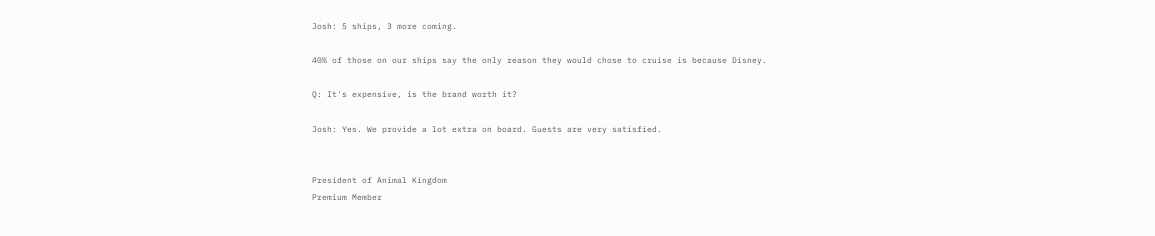Josh: 5 ships, 3 more coming.

40% of those on our ships say the only reason they would chose to cruise is because Disney.

Q: It's expensive, is the brand worth it?

Josh: Yes. We provide a lot extra on board. Guests are very satisfied.


President of Animal Kingdom
Premium Member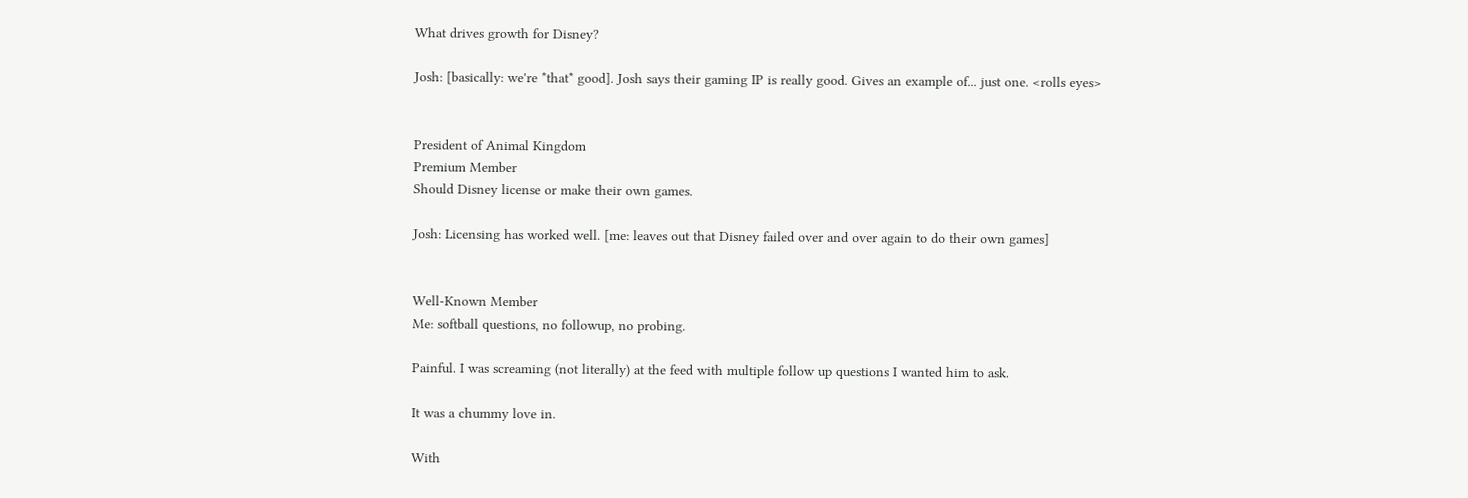What drives growth for Disney?

Josh: [basically: we're *that* good]. Josh says their gaming IP is really good. Gives an example of... just one. <rolls eyes>


President of Animal Kingdom
Premium Member
Should Disney license or make their own games.

Josh: Licensing has worked well. [me: leaves out that Disney failed over and over again to do their own games]


Well-Known Member
Me: softball questions, no followup, no probing.

Painful. I was screaming (not literally) at the feed with multiple follow up questions I wanted him to ask.

It was a chummy love in.

With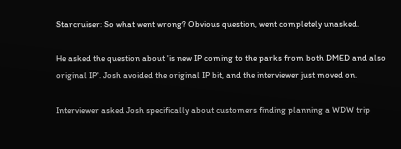Starcruiser: So what went wrong? Obvious question, went completely unasked.

He asked the question about 'is new IP coming to the parks from both DMED and also original IP'. Josh avoided the original IP bit, and the interviewer just moved on.

Interviewer asked Josh specifically about customers finding planning a WDW trip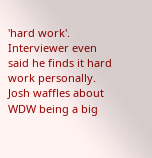'hard work'. Interviewer even said he finds it hard work personally. Josh waffles about WDW being a big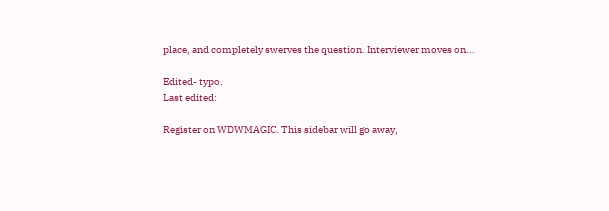place, and completely swerves the question. Interviewer moves on...

Edited- typo.
Last edited:

Register on WDWMAGIC. This sidebar will go away,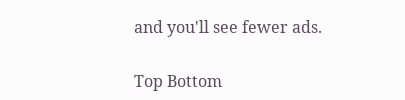and you'll see fewer ads.

Top Bottom